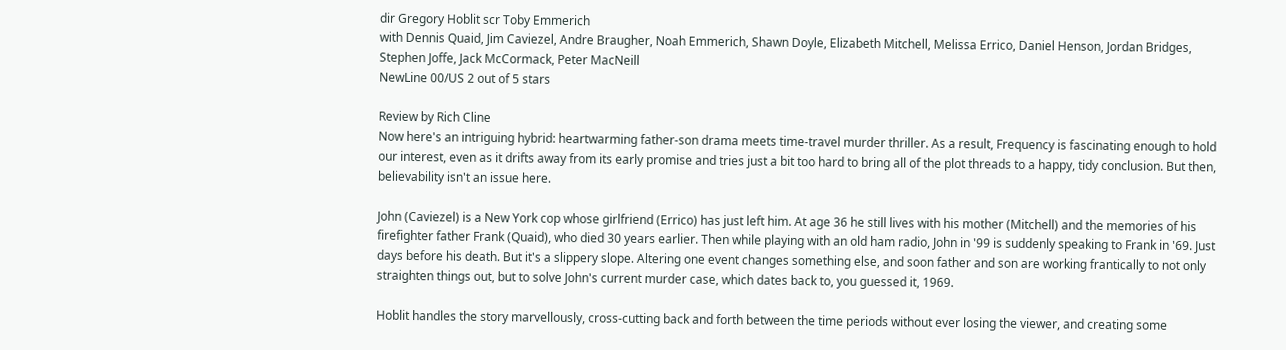dir Gregory Hoblit scr Toby Emmerich
with Dennis Quaid, Jim Caviezel, Andre Braugher, Noah Emmerich, Shawn Doyle, Elizabeth Mitchell, Melissa Errico, Daniel Henson, Jordan Bridges, Stephen Joffe, Jack McCormack, Peter MacNeill
NewLine 00/US 2 out of 5 stars

Review by Rich Cline
Now here's an intriguing hybrid: heartwarming father-son drama meets time-travel murder thriller. As a result, Frequency is fascinating enough to hold our interest, even as it drifts away from its early promise and tries just a bit too hard to bring all of the plot threads to a happy, tidy conclusion. But then, believability isn't an issue here.

John (Caviezel) is a New York cop whose girlfriend (Errico) has just left him. At age 36 he still lives with his mother (Mitchell) and the memories of his firefighter father Frank (Quaid), who died 30 years earlier. Then while playing with an old ham radio, John in '99 is suddenly speaking to Frank in '69. Just days before his death. But it's a slippery slope. Altering one event changes something else, and soon father and son are working frantically to not only straighten things out, but to solve John's current murder case, which dates back to, you guessed it, 1969.

Hoblit handles the story marvellously, cross-cutting back and forth between the time periods without ever losing the viewer, and creating some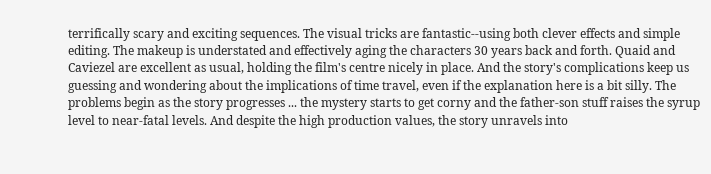terrifically scary and exciting sequences. The visual tricks are fantastic--using both clever effects and simple editing. The makeup is understated and effectively aging the characters 30 years back and forth. Quaid and Caviezel are excellent as usual, holding the film's centre nicely in place. And the story's complications keep us guessing and wondering about the implications of time travel, even if the explanation here is a bit silly. The problems begin as the story progresses ... the mystery starts to get corny and the father-son stuff raises the syrup level to near-fatal levels. And despite the high production values, the story unravels into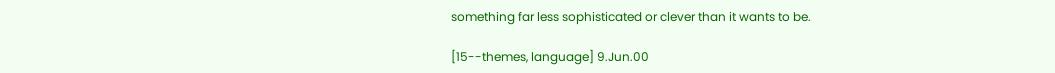something far less sophisticated or clever than it wants to be.

[15--themes, language] 9.Jun.00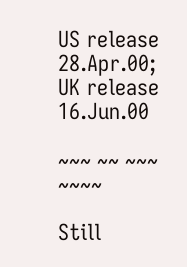US release 28.Apr.00; UK release 16.Jun.00

~~~ ~~ ~~~ ~~~~

Still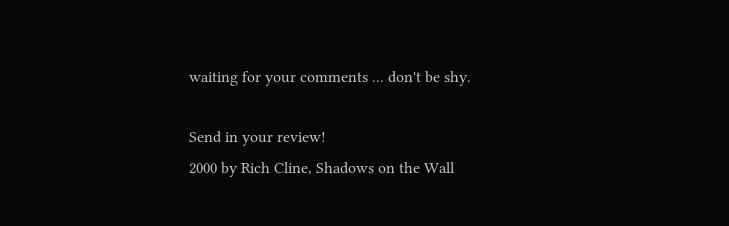waiting for your comments ... don't be shy.

Send in your review!
2000 by Rich Cline, Shadows on the Wall